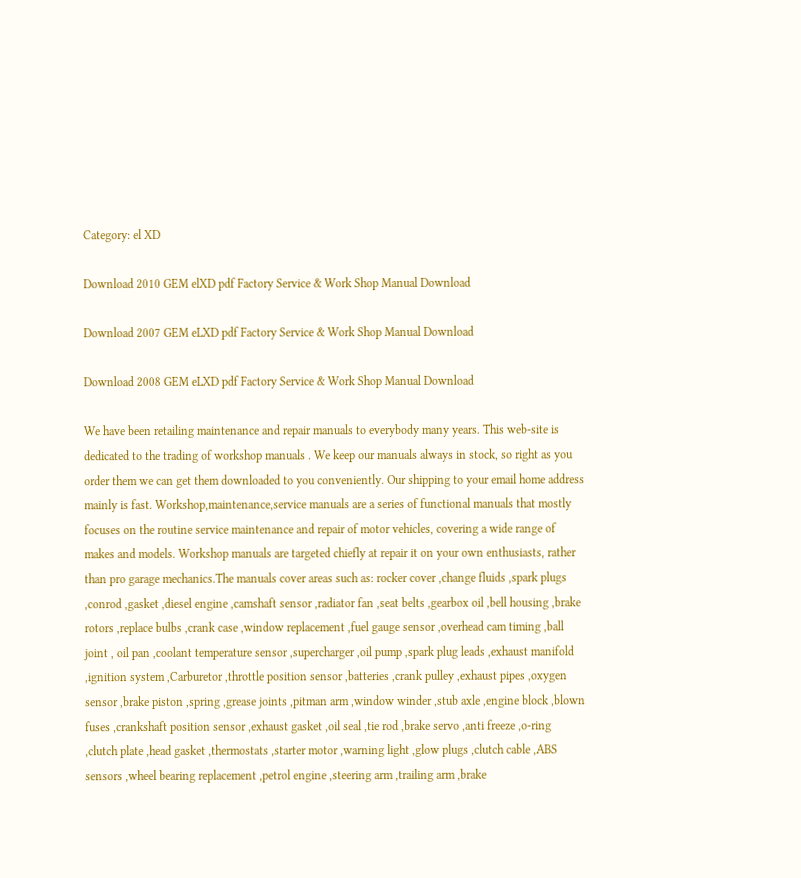Category: el XD

Download 2010 GEM elXD pdf Factory Service & Work Shop Manual Download

Download 2007 GEM eLXD pdf Factory Service & Work Shop Manual Download

Download 2008 GEM eLXD pdf Factory Service & Work Shop Manual Download

We have been retailing maintenance and repair manuals to everybody many years. This web-site is dedicated to the trading of workshop manuals . We keep our manuals always in stock, so right as you order them we can get them downloaded to you conveniently. Our shipping to your email home address mainly is fast. Workshop,maintenance,service manuals are a series of functional manuals that mostly focuses on the routine service maintenance and repair of motor vehicles, covering a wide range of makes and models. Workshop manuals are targeted chiefly at repair it on your own enthusiasts, rather than pro garage mechanics.The manuals cover areas such as: rocker cover ,change fluids ,spark plugs ,conrod ,gasket ,diesel engine ,camshaft sensor ,radiator fan ,seat belts ,gearbox oil ,bell housing ,brake rotors ,replace bulbs ,crank case ,window replacement ,fuel gauge sensor ,overhead cam timing ,ball joint , oil pan ,coolant temperature sensor ,supercharger ,oil pump ,spark plug leads ,exhaust manifold ,ignition system ,Carburetor ,throttle position sensor ,batteries ,crank pulley ,exhaust pipes ,oxygen sensor ,brake piston ,spring ,grease joints ,pitman arm ,window winder ,stub axle ,engine block ,blown fuses ,crankshaft position sensor ,exhaust gasket ,oil seal ,tie rod ,brake servo ,anti freeze ,o-ring ,clutch plate ,head gasket ,thermostats ,starter motor ,warning light ,glow plugs ,clutch cable ,ABS sensors ,wheel bearing replacement ,petrol engine ,steering arm ,trailing arm ,brake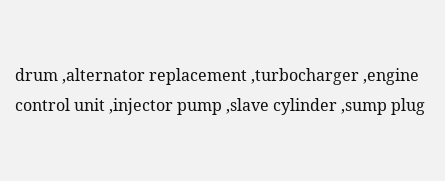drum ,alternator replacement ,turbocharger ,engine control unit ,injector pump ,slave cylinder ,sump plug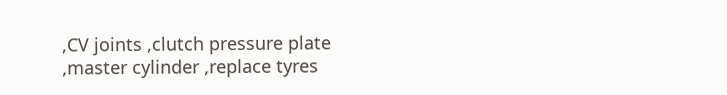,CV joints ,clutch pressure plate ,master cylinder ,replace tyres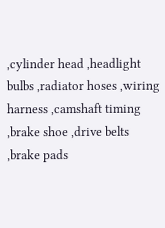,cylinder head ,headlight bulbs ,radiator hoses ,wiring harness ,camshaft timing ,brake shoe ,drive belts ,brake pads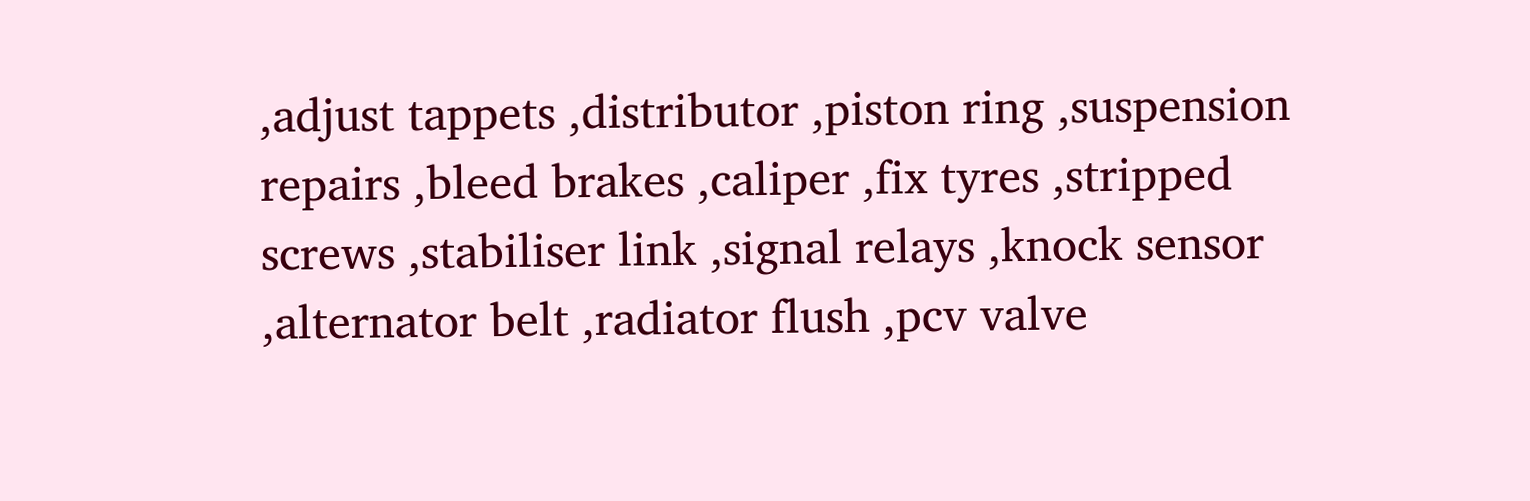,adjust tappets ,distributor ,piston ring ,suspension repairs ,bleed brakes ,caliper ,fix tyres ,stripped screws ,stabiliser link ,signal relays ,knock sensor ,alternator belt ,radiator flush ,pcv valve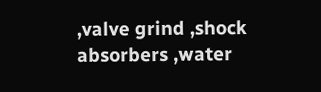,valve grind ,shock absorbers ,water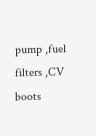pump ,fuel filters ,CV boots